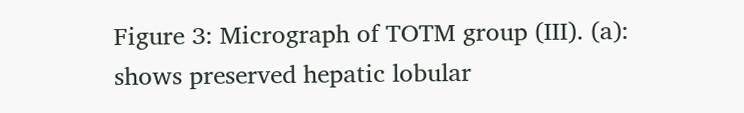Figure 3: Micrograph of TOTM group (III). (a): shows preserved hepatic lobular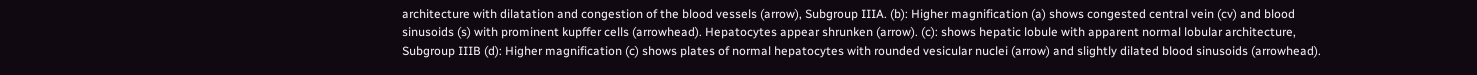architecture with dilatation and congestion of the blood vessels (arrow), Subgroup IIIA. (b): Higher magnification (a) shows congested central vein (cv) and blood sinusoids (s) with prominent kupffer cells (arrowhead). Hepatocytes appear shrunken (arrow). (c): shows hepatic lobule with apparent normal lobular architecture, Subgroup IIIB (d): Higher magnification (c) shows plates of normal hepatocytes with rounded vesicular nuclei (arrow) and slightly dilated blood sinusoids (arrowhead).